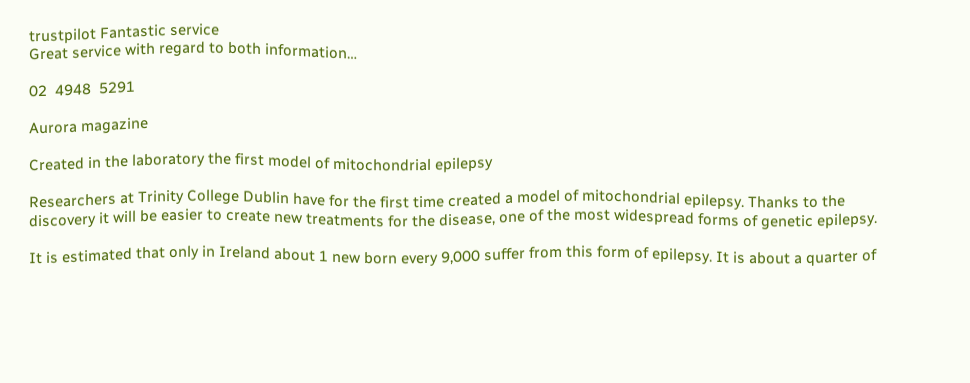trustpilot Fantastic service
Great service with regard to both information…

02  4948  5291

Aurora magazine

Created in the laboratory the first model of mitochondrial epilepsy

Researchers at Trinity College Dublin have for the first time created a model of mitochondrial epilepsy. Thanks to the discovery it will be easier to create new treatments for the disease, one of the most widespread forms of genetic epilepsy.

It is estimated that only in Ireland about 1 new born every 9,000 suffer from this form of epilepsy. It is about a quarter of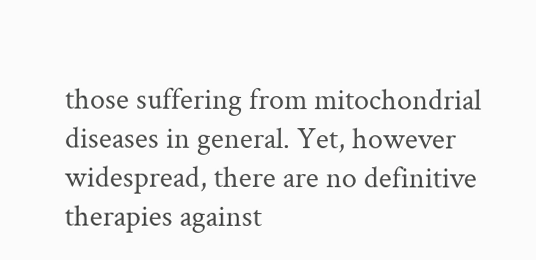those suffering from mitochondrial diseases in general. Yet, however widespread, there are no definitive therapies against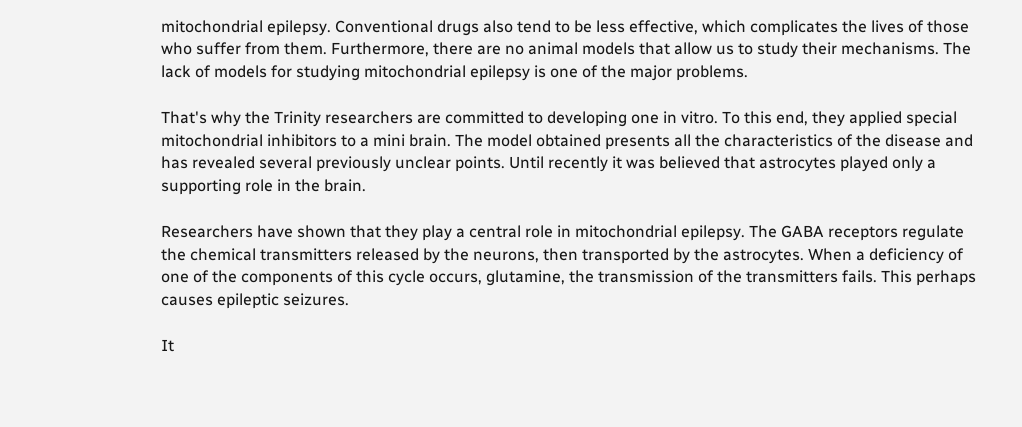mitochondrial epilepsy. Conventional drugs also tend to be less effective, which complicates the lives of those who suffer from them. Furthermore, there are no animal models that allow us to study their mechanisms. The lack of models for studying mitochondrial epilepsy is one of the major problems.

That's why the Trinity researchers are committed to developing one in vitro. To this end, they applied special mitochondrial inhibitors to a mini brain. The model obtained presents all the characteristics of the disease and has revealed several previously unclear points. Until recently it was believed that astrocytes played only a supporting role in the brain.

Researchers have shown that they play a central role in mitochondrial epilepsy. The GABA receptors regulate the chemical transmitters released by the neurons, then transported by the astrocytes. When a deficiency of one of the components of this cycle occurs, glutamine, the transmission of the transmitters fails. This perhaps causes epileptic seizures.

It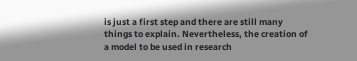is just a first step and there are still many things to explain. Nevertheless, the creation of a model to be used in research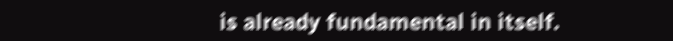is already fundamental in itself.